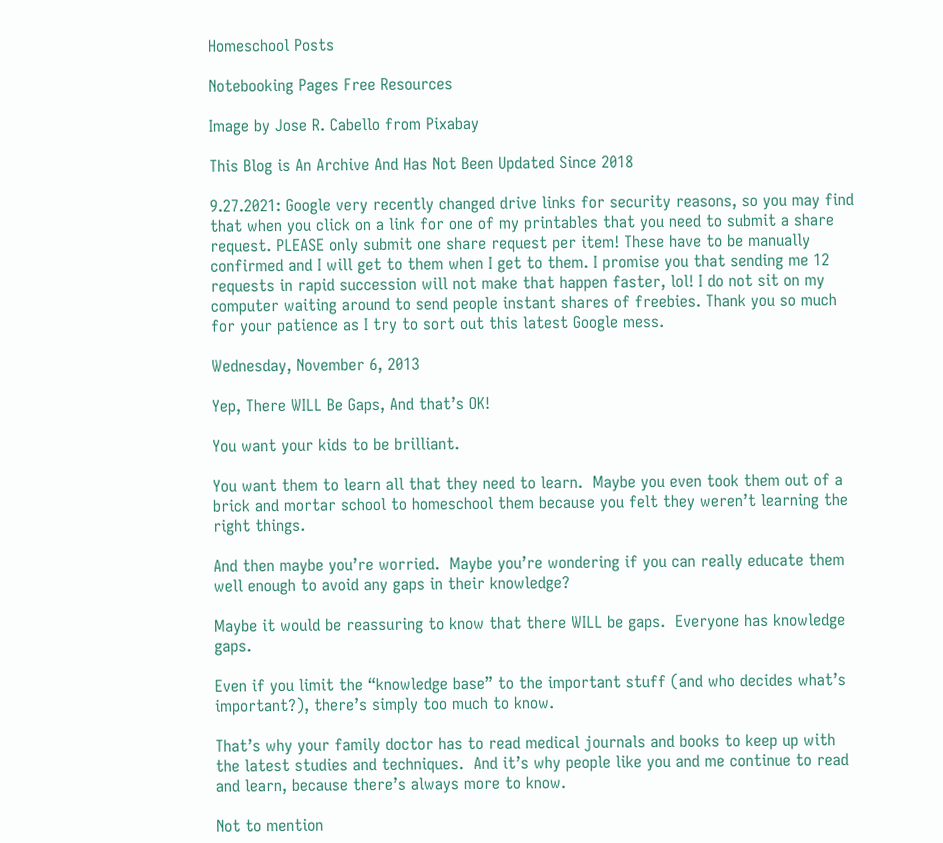Homeschool Posts

Notebooking Pages Free Resources

Image by Jose R. Cabello from Pixabay

This Blog is An Archive And Has Not Been Updated Since 2018

9.27.2021: Google very recently changed drive links for security reasons, so you may find that when you click on a link for one of my printables that you need to submit a share request. PLEASE only submit one share request per item! These have to be manually confirmed and I will get to them when I get to them. I promise you that sending me 12 requests in rapid succession will not make that happen faster, lol! I do not sit on my computer waiting around to send people instant shares of freebies. Thank you so much for your patience as I try to sort out this latest Google mess.

Wednesday, November 6, 2013

Yep, There WILL Be Gaps, And that’s OK!

You want your kids to be brilliant.

You want them to learn all that they need to learn.  Maybe you even took them out of a brick and mortar school to homeschool them because you felt they weren’t learning the right things.

And then maybe you’re worried.  Maybe you’re wondering if you can really educate them well enough to avoid any gaps in their knowledge?

Maybe it would be reassuring to know that there WILL be gaps.  Everyone has knowledge gaps.

Even if you limit the “knowledge base” to the important stuff (and who decides what’s important?), there’s simply too much to know.

That’s why your family doctor has to read medical journals and books to keep up with the latest studies and techniques.  And it’s why people like you and me continue to read and learn, because there’s always more to know.

Not to mention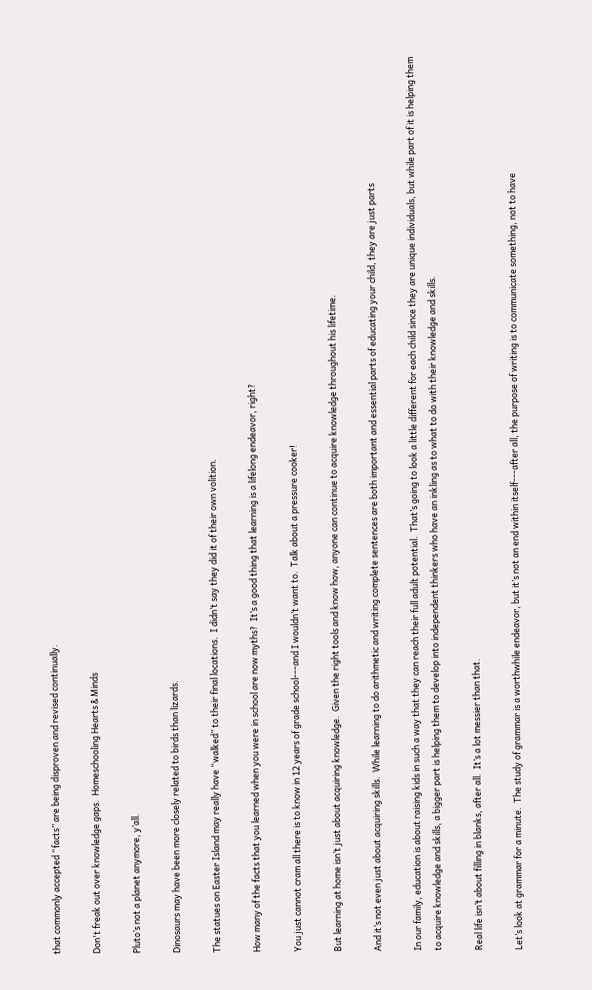that commonly accepted “facts” are being disproven and revised continually.

Don't freak out over knowledge gaps.  Homeschooling Hearts & Minds

Pluto’s not a planet anymore, y’all.

Dinosaurs may have been more closely related to birds than lizards.

The statues on Easter Island may really have “walked” to their final locations.  I didn’t say they did it of their own volition.

How many of the facts that you learned when you were in school are now myths?  It’s a good thing that learning is a lifelong endeavor, right?

You just cannot cram all there is to know in 12 years of grade school---and I wouldn’t want to.  Talk about a pressure cooker!

But learning at home isn’t just about acquiring knowledge.  Given the right tools and know how, anyone can continue to acquire knowledge throughout his lifetime.

And it’s not even just about acquiring skills.  While learning to do arithmetic and writing complete sentences are both important and essential parts of educating your child, they are just parts

In our family, education is about raising kids in such a way that they can reach their full adult potential.  That’s going to look a little different for each child since they are unique individuals, but while part of it is helping them to acquire knowledge and skills, a bigger part is helping them to develop into independent thinkers who have an inkling as to what to do with their knowledge and skills.

Real life isn’t about filling in blanks, after all.  It’s a lot messier than that.

Let’s look at grammar for a minute.  The study of grammar is a worthwhile endeavor, but it’s not an end within itself---after all, the purpose of writing is to communicate something, not to have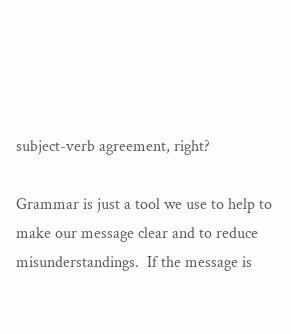subject-verb agreement, right?

Grammar is just a tool we use to help to make our message clear and to reduce misunderstandings.  If the message is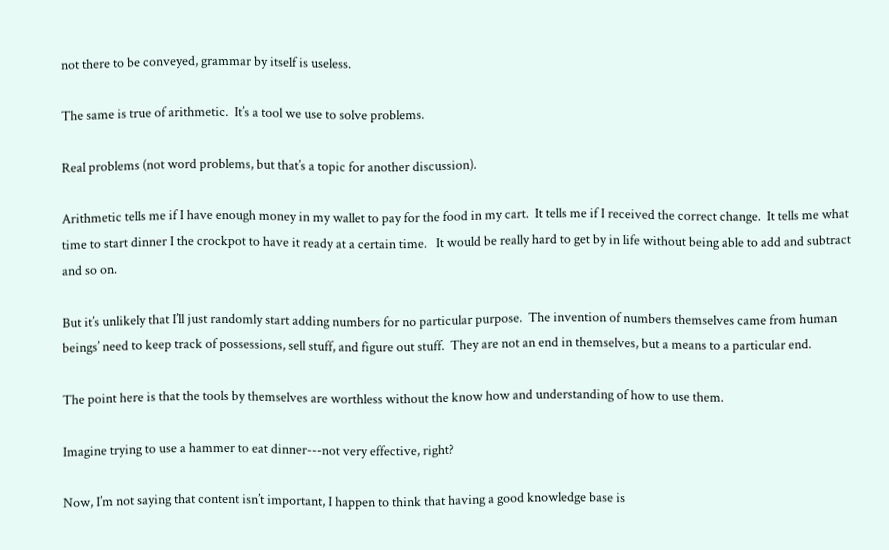not there to be conveyed, grammar by itself is useless.

The same is true of arithmetic.  It’s a tool we use to solve problems.

Real problems (not word problems, but that’s a topic for another discussion).

Arithmetic tells me if I have enough money in my wallet to pay for the food in my cart.  It tells me if I received the correct change.  It tells me what time to start dinner I the crockpot to have it ready at a certain time.   It would be really hard to get by in life without being able to add and subtract and so on.

But it’s unlikely that I’ll just randomly start adding numbers for no particular purpose.  The invention of numbers themselves came from human beings’ need to keep track of possessions, sell stuff, and figure out stuff.  They are not an end in themselves, but a means to a particular end.

The point here is that the tools by themselves are worthless without the know how and understanding of how to use them.

Imagine trying to use a hammer to eat dinner---not very effective, right?

Now, I’m not saying that content isn’t important, I happen to think that having a good knowledge base is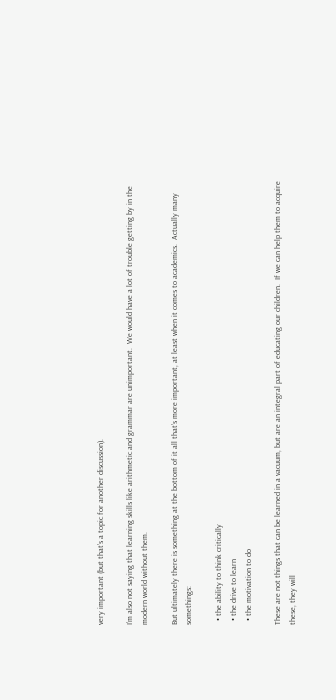very important (but that’s a topic for another discussion).

I’m also not saying that learning skills like arithmetic and grammar are unimportant.  We would have a lot of trouble getting by in the modern world without them.

But ultimately there is something at the bottom of it all that’s more important, at least when it comes to academics.  Actually many somethings:

  • the ability to think critically
  • the drive to learn
  • the motivation to do

These are not things that can be learned in a vacuum, but are an integral part of educating our children.  If we can help them to acquire these, they will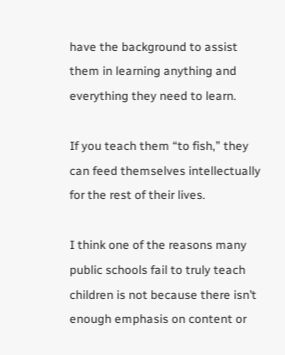have the background to assist them in learning anything and everything they need to learn.

If you teach them “to fish,” they can feed themselves intellectually for the rest of their lives.

I think one of the reasons many public schools fail to truly teach children is not because there isn’t enough emphasis on content or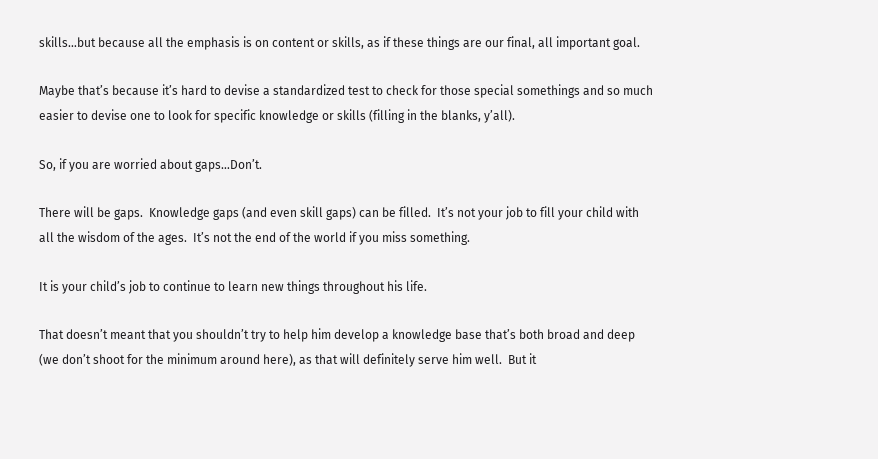skills…but because all the emphasis is on content or skills, as if these things are our final, all important goal.

Maybe that’s because it’s hard to devise a standardized test to check for those special somethings and so much easier to devise one to look for specific knowledge or skills (filling in the blanks, y’all).

So, if you are worried about gaps…Don’t.

There will be gaps.  Knowledge gaps (and even skill gaps) can be filled.  It’s not your job to fill your child with all the wisdom of the ages.  It’s not the end of the world if you miss something.

It is your child’s job to continue to learn new things throughout his life.

That doesn’t meant that you shouldn’t try to help him develop a knowledge base that’s both broad and deep (we don’t shoot for the minimum around here), as that will definitely serve him well.  But it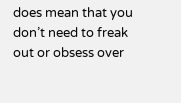does mean that you don’t need to freak out or obsess over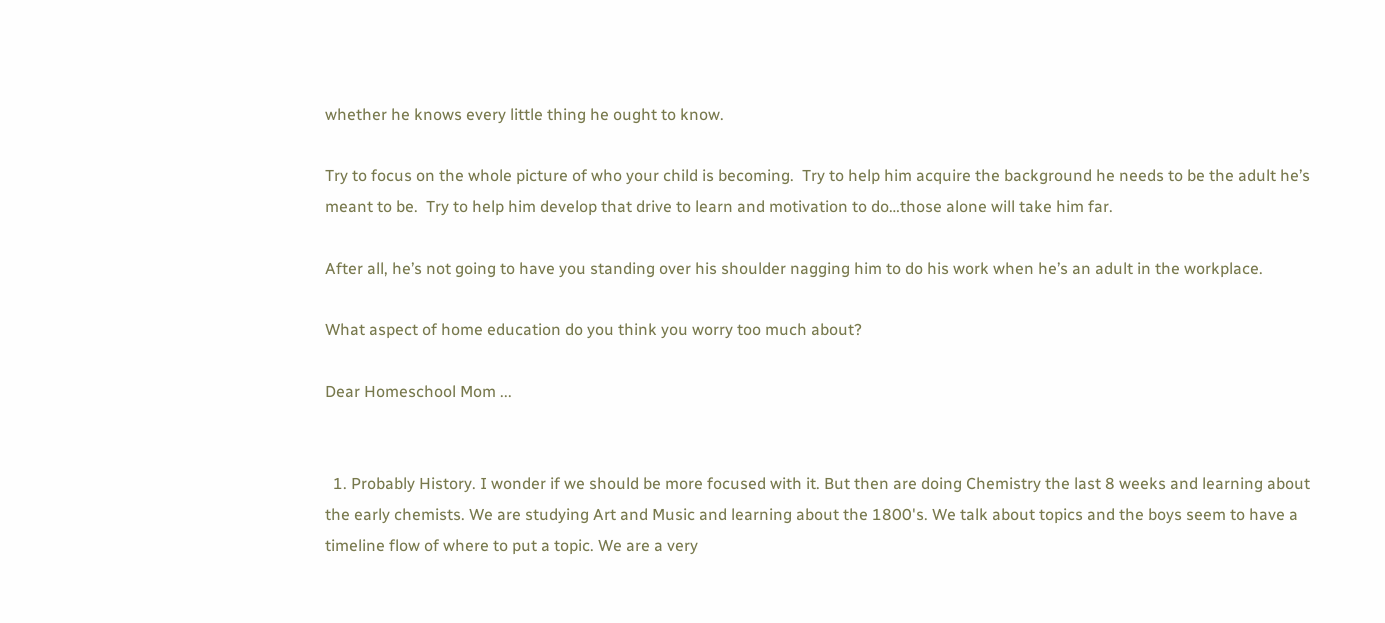whether he knows every little thing he ought to know.

Try to focus on the whole picture of who your child is becoming.  Try to help him acquire the background he needs to be the adult he’s meant to be.  Try to help him develop that drive to learn and motivation to do…those alone will take him far.

After all, he’s not going to have you standing over his shoulder nagging him to do his work when he’s an adult in the workplace.

What aspect of home education do you think you worry too much about?

Dear Homeschool Mom ...


  1. Probably History. I wonder if we should be more focused with it. But then are doing Chemistry the last 8 weeks and learning about the early chemists. We are studying Art and Music and learning about the 1800's. We talk about topics and the boys seem to have a timeline flow of where to put a topic. We are a very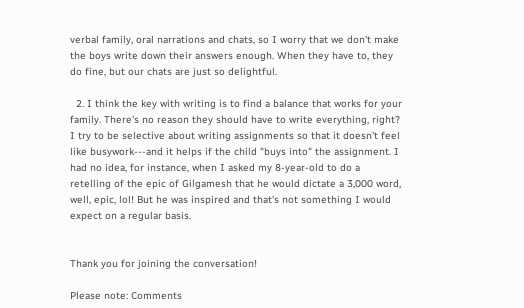verbal family, oral narrations and chats, so I worry that we don't make the boys write down their answers enough. When they have to, they do fine, but our chats are just so delightful.

  2. I think the key with writing is to find a balance that works for your family. There's no reason they should have to write everything, right? I try to be selective about writing assignments so that it doesn't feel like busywork---and it helps if the child "buys into" the assignment. I had no idea, for instance, when I asked my 8-year-old to do a retelling of the epic of Gilgamesh that he would dictate a 3,000 word, well, epic, lol! But he was inspired and that's not something I would expect on a regular basis.


Thank you for joining the conversation!

Please note: Comments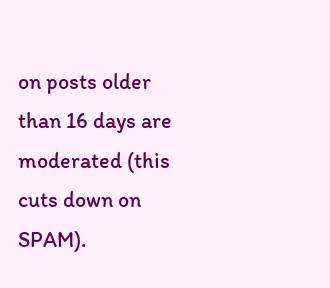on posts older than 16 days are moderated (this cuts down on SPAM).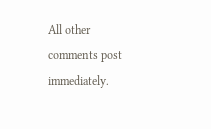All other comments post immediately.